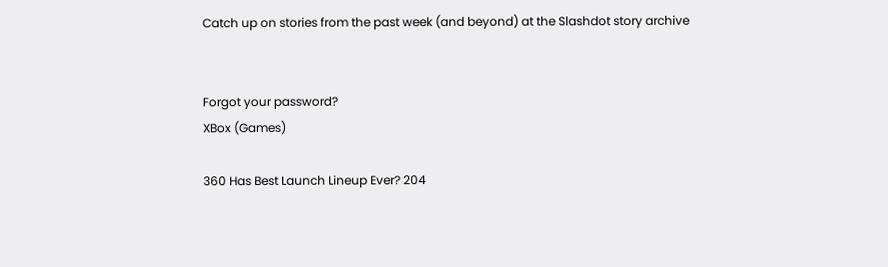Catch up on stories from the past week (and beyond) at the Slashdot story archive


Forgot your password?
XBox (Games)

360 Has Best Launch Lineup Ever? 204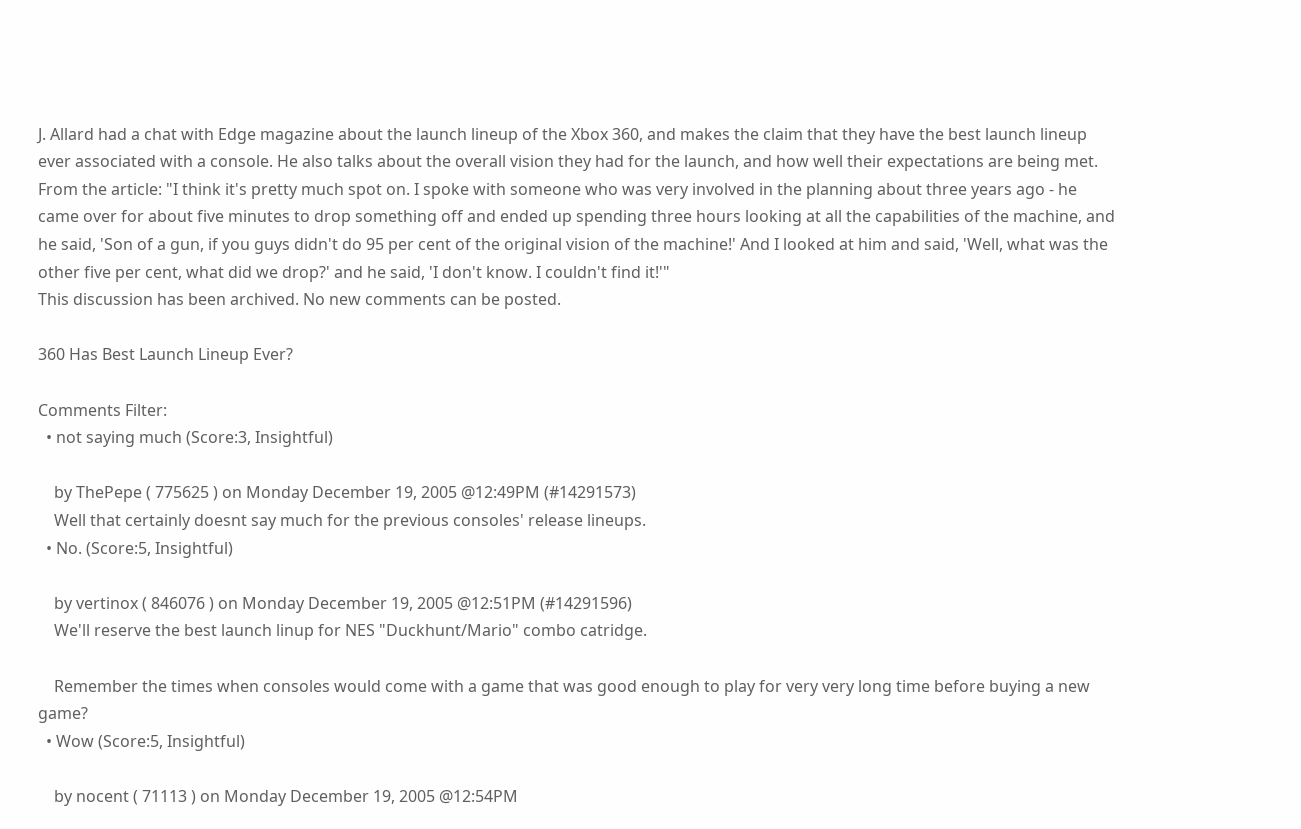J. Allard had a chat with Edge magazine about the launch lineup of the Xbox 360, and makes the claim that they have the best launch lineup ever associated with a console. He also talks about the overall vision they had for the launch, and how well their expectations are being met. From the article: "I think it's pretty much spot on. I spoke with someone who was very involved in the planning about three years ago - he came over for about five minutes to drop something off and ended up spending three hours looking at all the capabilities of the machine, and he said, 'Son of a gun, if you guys didn't do 95 per cent of the original vision of the machine!' And I looked at him and said, 'Well, what was the other five per cent, what did we drop?' and he said, 'I don't know. I couldn't find it!'"
This discussion has been archived. No new comments can be posted.

360 Has Best Launch Lineup Ever?

Comments Filter:
  • not saying much (Score:3, Insightful)

    by ThePepe ( 775625 ) on Monday December 19, 2005 @12:49PM (#14291573)
    Well that certainly doesnt say much for the previous consoles' release lineups.
  • No. (Score:5, Insightful)

    by vertinox ( 846076 ) on Monday December 19, 2005 @12:51PM (#14291596)
    We'll reserve the best launch linup for NES "Duckhunt/Mario" combo catridge.

    Remember the times when consoles would come with a game that was good enough to play for very very long time before buying a new game?
  • Wow (Score:5, Insightful)

    by nocent ( 71113 ) on Monday December 19, 2005 @12:54PM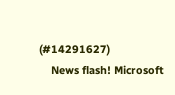(#14291627)
    News flash! Microsoft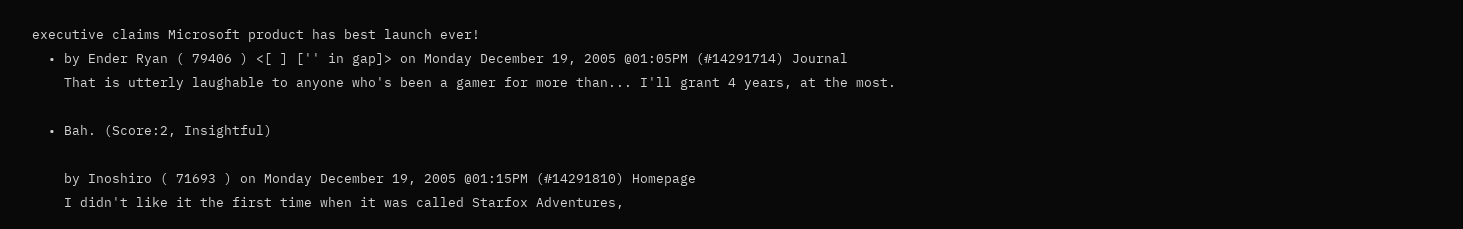executive claims Microsoft product has best launch ever!
  • by Ender Ryan ( 79406 ) <[ ] ['' in gap]> on Monday December 19, 2005 @01:05PM (#14291714) Journal
    That is utterly laughable to anyone who's been a gamer for more than... I'll grant 4 years, at the most.

  • Bah. (Score:2, Insightful)

    by Inoshiro ( 71693 ) on Monday December 19, 2005 @01:15PM (#14291810) Homepage
    I didn't like it the first time when it was called Starfox Adventures,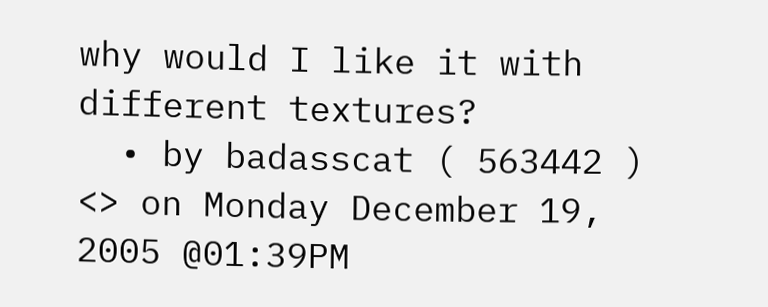why would I like it with different textures?
  • by badasscat ( 563442 ) <> on Monday December 19, 2005 @01:39PM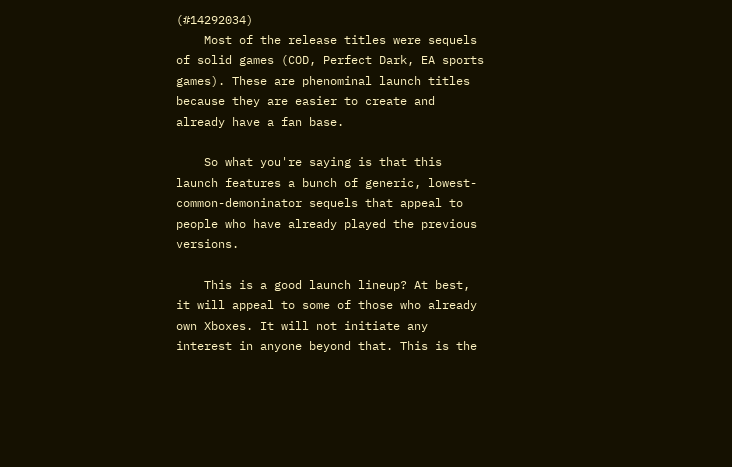(#14292034)
    Most of the release titles were sequels of solid games (COD, Perfect Dark, EA sports games). These are phenominal launch titles because they are easier to create and already have a fan base.

    So what you're saying is that this launch features a bunch of generic, lowest-common-demoninator sequels that appeal to people who have already played the previous versions.

    This is a good launch lineup? At best, it will appeal to some of those who already own Xboxes. It will not initiate any interest in anyone beyond that. This is the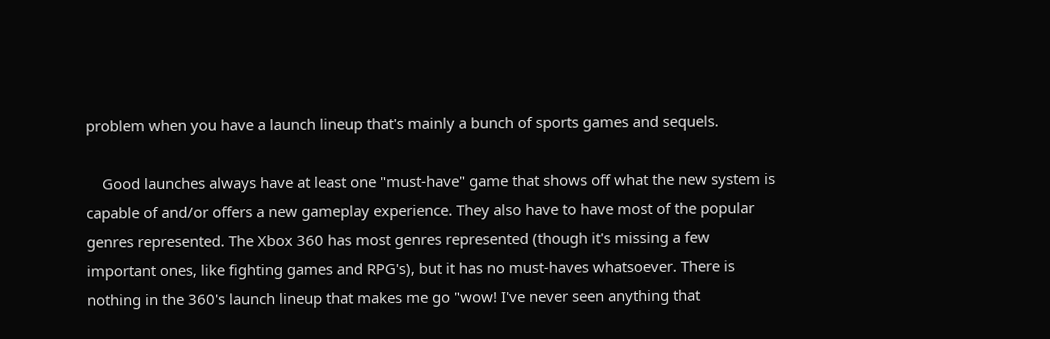problem when you have a launch lineup that's mainly a bunch of sports games and sequels.

    Good launches always have at least one "must-have" game that shows off what the new system is capable of and/or offers a new gameplay experience. They also have to have most of the popular genres represented. The Xbox 360 has most genres represented (though it's missing a few important ones, like fighting games and RPG's), but it has no must-haves whatsoever. There is nothing in the 360's launch lineup that makes me go "wow! I've never seen anything that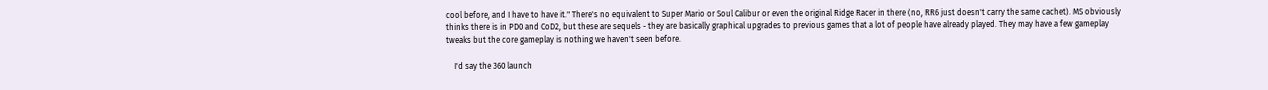cool before, and I have to have it." There's no equivalent to Super Mario or Soul Calibur or even the original Ridge Racer in there (no, RR6 just doesn't carry the same cachet). MS obviously thinks there is in PD0 and CoD2, but these are sequels - they are basically graphical upgrades to previous games that a lot of people have already played. They may have a few gameplay tweaks but the core gameplay is nothing we haven't seen before.

    I'd say the 360 launch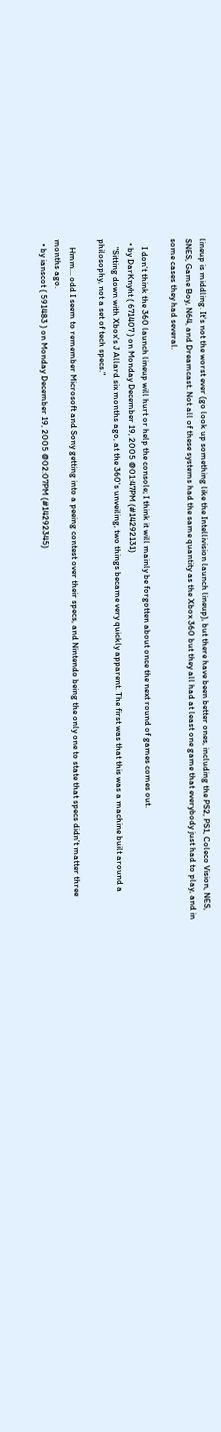lineup is middling. It's not the worst ever (go look up something like the Intellivision launch lineup), but there have been better ones, including the PS2, PS1, Coleco Vision, NES, SNES, Game Boy, N64, and Dreamcast. Not all of these systems had the same quantity as the Xbox 360 but they all had at least one game that everybody just had to play, and in some cases they had several.

    I don't think the 360 launch lineup will hurt or help the console; I think it will mainly be forgotten about once the next round of games comes out.
  • by DarKnyht ( 671407 ) on Monday December 19, 2005 @01:47PM (#14292131)
    "Sitting down with Xbox's J Allard six months ago, at the 360's unveiling, two things became very quickly apparent. The first was that this was a machine built around a philosophy, not a set of tech specs."

    Hmm... odd I seem to remember Microsoft and Sony getting into a peeing contest over their specs, and Nintendo being the only one to state that specs didn't matter three months ago.
  • by ianscot ( 591483 ) on Monday December 19, 2005 @02:07PM (#14292345)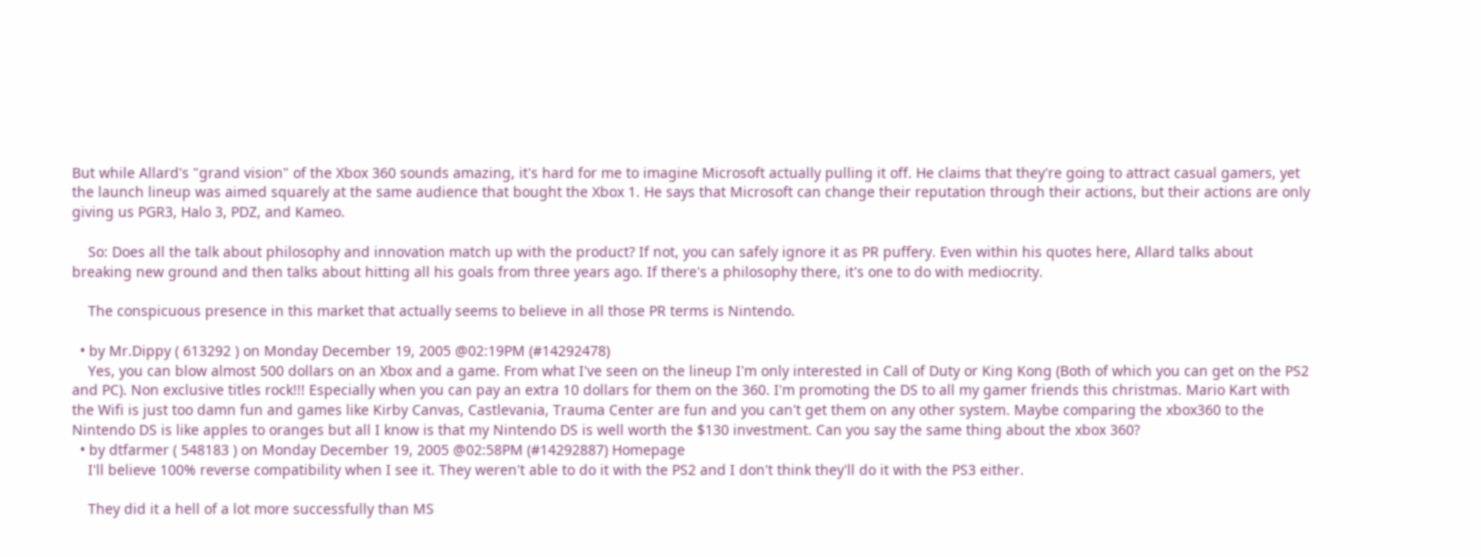But while Allard's "grand vision" of the Xbox 360 sounds amazing, it's hard for me to imagine Microsoft actually pulling it off. He claims that they're going to attract casual gamers, yet the launch lineup was aimed squarely at the same audience that bought the Xbox 1. He says that Microsoft can change their reputation through their actions, but their actions are only giving us PGR3, Halo 3, PDZ, and Kameo.

    So: Does all the talk about philosophy and innovation match up with the product? If not, you can safely ignore it as PR puffery. Even within his quotes here, Allard talks about breaking new ground and then talks about hitting all his goals from three years ago. If there's a philosophy there, it's one to do with mediocrity.

    The conspicuous presence in this market that actually seems to believe in all those PR terms is Nintendo.

  • by Mr.Dippy ( 613292 ) on Monday December 19, 2005 @02:19PM (#14292478)
    Yes, you can blow almost 500 dollars on an Xbox and a game. From what I've seen on the lineup I'm only interested in Call of Duty or King Kong (Both of which you can get on the PS2 and PC). Non exclusive titles rock!!! Especially when you can pay an extra 10 dollars for them on the 360. I'm promoting the DS to all my gamer friends this christmas. Mario Kart with the Wifi is just too damn fun and games like Kirby Canvas, Castlevania, Trauma Center are fun and you can't get them on any other system. Maybe comparing the xbox360 to the Nintendo DS is like apples to oranges but all I know is that my Nintendo DS is well worth the $130 investment. Can you say the same thing about the xbox 360?
  • by dtfarmer ( 548183 ) on Monday December 19, 2005 @02:58PM (#14292887) Homepage
    I'll believe 100% reverse compatibility when I see it. They weren't able to do it with the PS2 and I don't think they'll do it with the PS3 either.

    They did it a hell of a lot more successfully than MS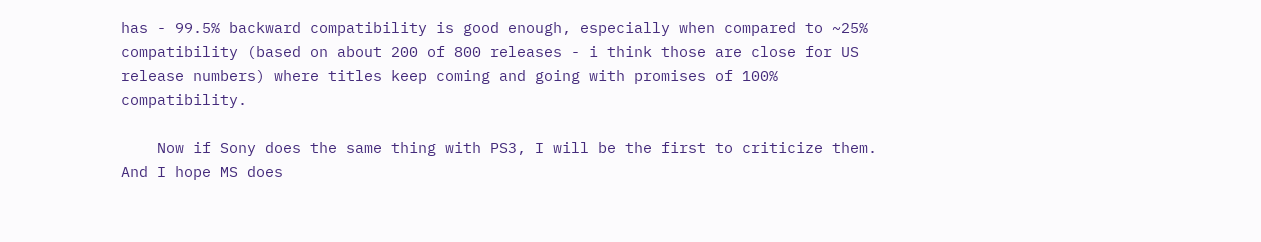has - 99.5% backward compatibility is good enough, especially when compared to ~25% compatibility (based on about 200 of 800 releases - i think those are close for US release numbers) where titles keep coming and going with promises of 100% compatibility.

    Now if Sony does the same thing with PS3, I will be the first to criticize them. And I hope MS does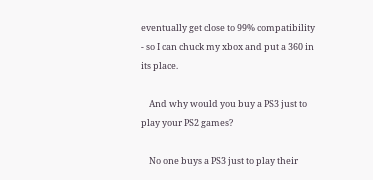eventually get close to 99% compatibility - so I can chuck my xbox and put a 360 in its place.

    And why would you buy a PS3 just to play your PS2 games?

    No one buys a PS3 just to play their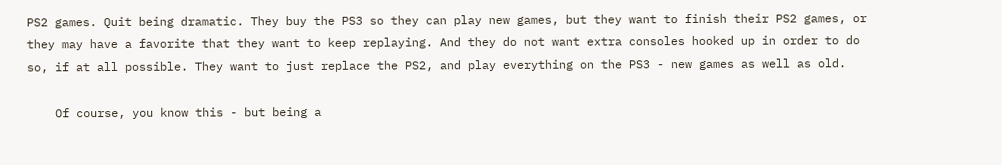PS2 games. Quit being dramatic. They buy the PS3 so they can play new games, but they want to finish their PS2 games, or they may have a favorite that they want to keep replaying. And they do not want extra consoles hooked up in order to do so, if at all possible. They want to just replace the PS2, and play everything on the PS3 - new games as well as old.

    Of course, you know this - but being a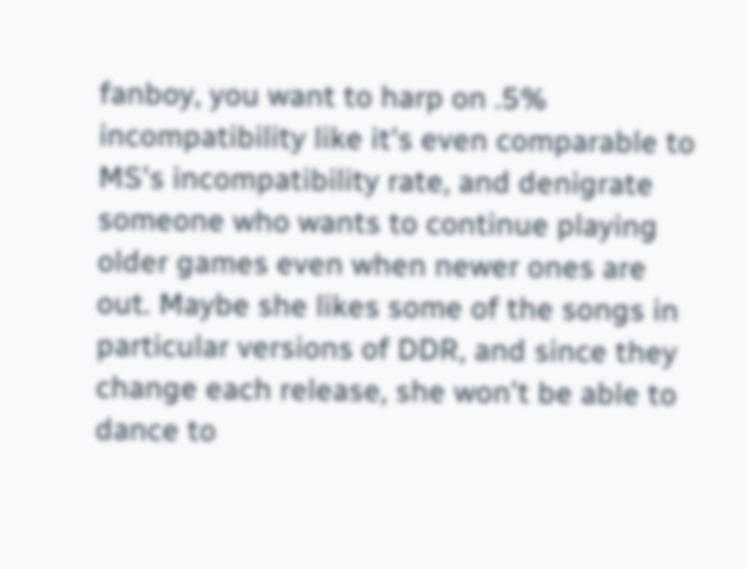fanboy, you want to harp on .5% incompatibility like it's even comparable to MS's incompatibility rate, and denigrate someone who wants to continue playing older games even when newer ones are out. Maybe she likes some of the songs in particular versions of DDR, and since they change each release, she won't be able to dance to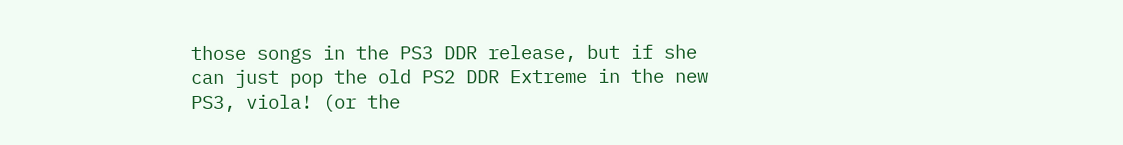those songs in the PS3 DDR release, but if she can just pop the old PS2 DDR Extreme in the new PS3, viola! (or the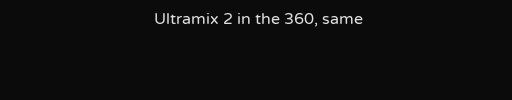Ultramix 2 in the 360, same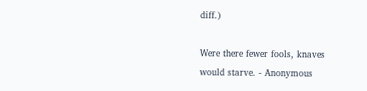diff.)

Were there fewer fools, knaves would starve. - Anonymous